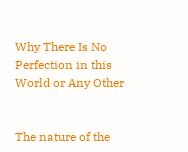Why There Is No Perfection in this World or Any Other


The nature of the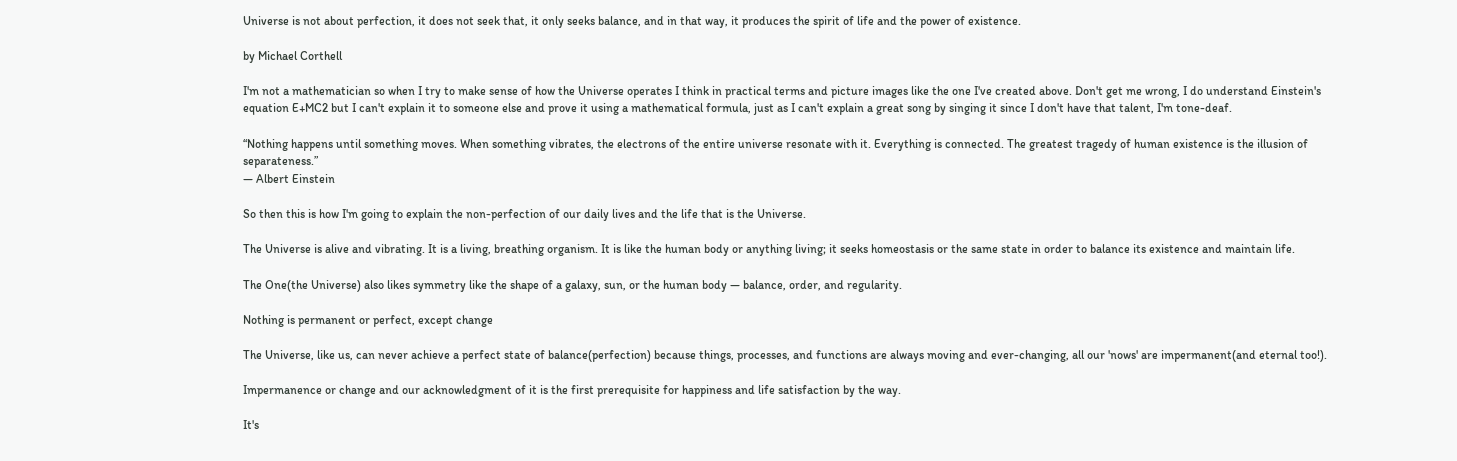Universe is not about perfection, it does not seek that, it only seeks balance, and in that way, it produces the spirit of life and the power of existence.

by Michael Corthell

I'm not a mathematician so when I try to make sense of how the Universe operates I think in practical terms and picture images like the one I've created above. Don't get me wrong, I do understand Einstein's equation E+MC2 but I can't explain it to someone else and prove it using a mathematical formula, just as I can't explain a great song by singing it since I don't have that talent, I'm tone-deaf.

“Nothing happens until something moves. When something vibrates, the electrons of the entire universe resonate with it. Everything is connected. The greatest tragedy of human existence is the illusion of separateness.”
― Albert Einstein

So then this is how I'm going to explain the non-perfection of our daily lives and the life that is the Universe.

The Universe is alive and vibrating. It is a living, breathing organism. It is like the human body or anything living; it seeks homeostasis or the same state in order to balance its existence and maintain life.

The One(the Universe) also likes symmetry like the shape of a galaxy, sun, or the human body ― balance, order, and regularity.

Nothing is permanent or perfect, except change

The Universe, like us, can never achieve a perfect state of balance(perfection) because things, processes, and functions are always moving and ever-changing, all our 'nows' are impermanent(and eternal too!).

Impermanence or change and our acknowledgment of it is the first prerequisite for happiness and life satisfaction by the way.

It's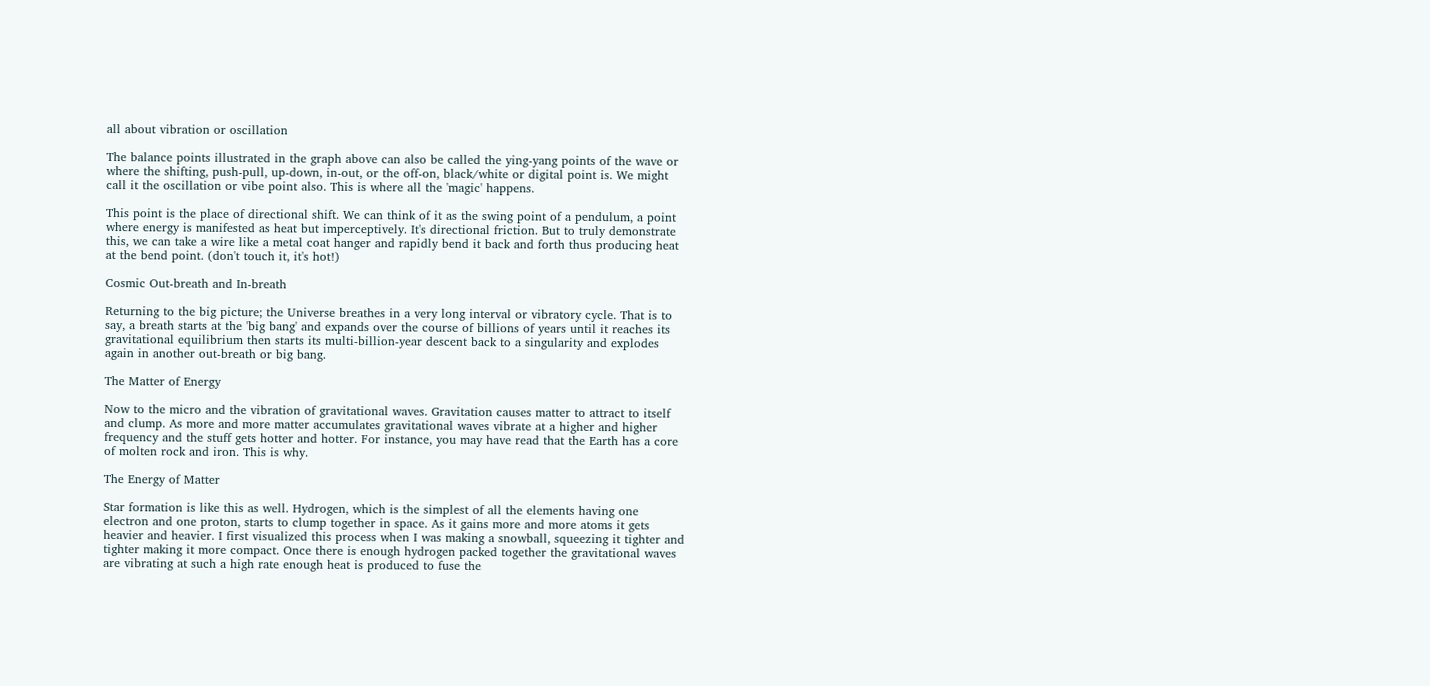all about vibration or oscillation

The balance points illustrated in the graph above can also be called the ying-yang points of the wave or where the shifting, push-pull, up-down, in-out, or the off-on, black/white or digital point is. We might call it the oscillation or vibe point also. This is where all the 'magic' happens.

This point is the place of directional shift. We can think of it as the swing point of a pendulum, a point where energy is manifested as heat but imperceptively. It's directional friction. But to truly demonstrate this, we can take a wire like a metal coat hanger and rapidly bend it back and forth thus producing heat at the bend point. (don't touch it, it's hot!)

Cosmic Out-breath and In-breath

Returning to the big picture; the Universe breathes in a very long interval or vibratory cycle. That is to say, a breath starts at the 'big bang' and expands over the course of billions of years until it reaches its gravitational equilibrium then starts its multi-billion-year descent back to a singularity and explodes again in another out-breath or big bang.

The Matter of Energy

Now to the micro and the vibration of gravitational waves. Gravitation causes matter to attract to itself and clump. As more and more matter accumulates gravitational waves vibrate at a higher and higher frequency and the stuff gets hotter and hotter. For instance, you may have read that the Earth has a core of molten rock and iron. This is why.

The Energy of Matter

Star formation is like this as well. Hydrogen, which is the simplest of all the elements having one electron and one proton, starts to clump together in space. As it gains more and more atoms it gets heavier and heavier. I first visualized this process when I was making a snowball, squeezing it tighter and tighter making it more compact. Once there is enough hydrogen packed together the gravitational waves are vibrating at such a high rate enough heat is produced to fuse the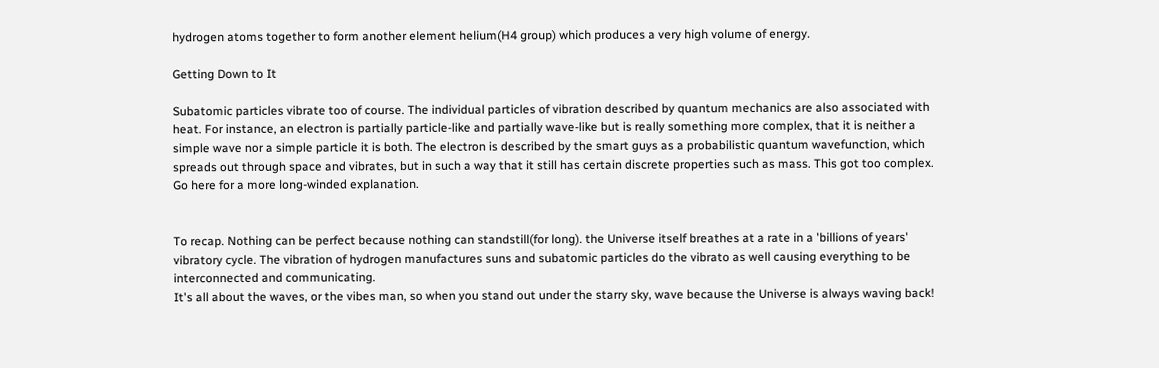hydrogen atoms together to form another element helium(H4 group) which produces a very high volume of energy.

Getting Down to It

Subatomic particles vibrate too of course. The individual particles of vibration described by quantum mechanics are also associated with heat. For instance, an electron is partially particle-like and partially wave-like but is really something more complex, that it is neither a simple wave nor a simple particle it is both. The electron is described by the smart guys as a probabilistic quantum wavefunction, which spreads out through space and vibrates, but in such a way that it still has certain discrete properties such as mass. This got too complex. Go here for a more long-winded explanation.


To recap. Nothing can be perfect because nothing can standstill(for long). the Universe itself breathes at a rate in a 'billions of years' vibratory cycle. The vibration of hydrogen manufactures suns and subatomic particles do the vibrato as well causing everything to be interconnected and communicating.
It's all about the waves, or the vibes man, so when you stand out under the starry sky, wave because the Universe is always waving back!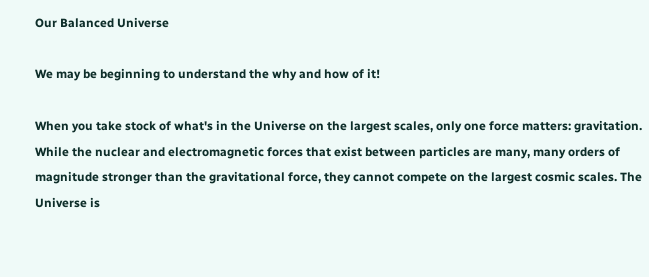Our Balanced Universe

We may be beginning to understand the why and how of it!

When you take stock of what's in the Universe on the largest scales, only one force matters: gravitation. While the nuclear and electromagnetic forces that exist between particles are many, many orders of magnitude stronger than the gravitational force, they cannot compete on the largest cosmic scales. The Universe is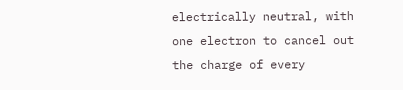electrically neutral, with one electron to cancel out the charge of every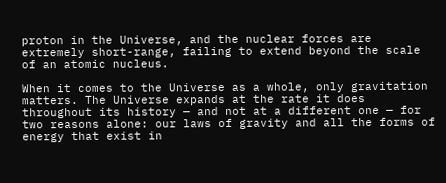proton in the Universe, and the nuclear forces are extremely short-range, failing to extend beyond the scale of an atomic nucleus.

When it comes to the Universe as a whole, only gravitation matters. The Universe expands at the rate it does throughout its history — and not at a different one — for two reasons alone: our laws of gravity and all the forms of energy that exist in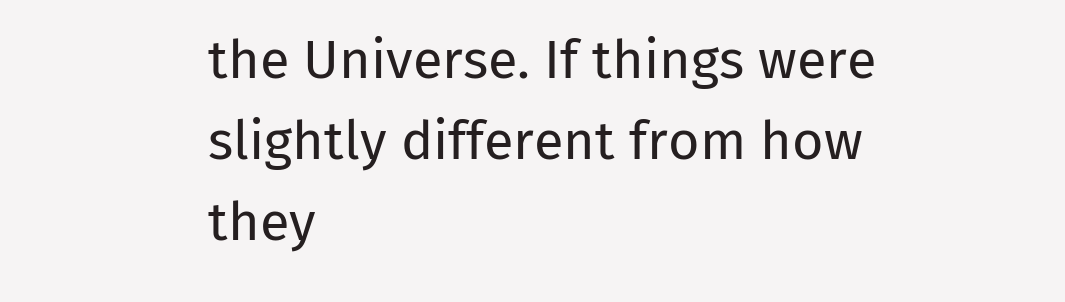the Universe. If things were slightly different from how they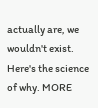actually are, we wouldn't exist. Here's the science of why. MORE